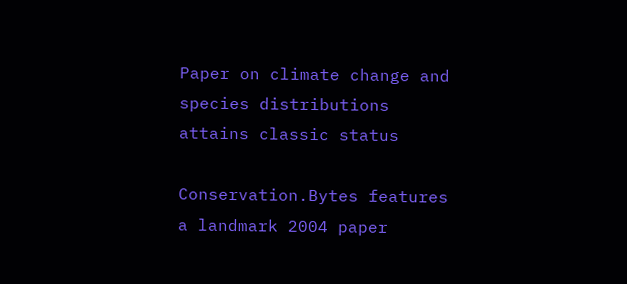Paper on climate change and species distributions attains classic status

Conservation.Bytes features a landmark 2004 paper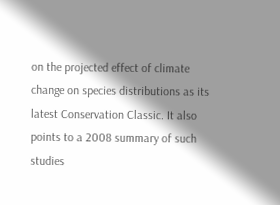on the projected effect of climate change on species distributions as its latest Conservation Classic. It also points to a 2008 summary of such studies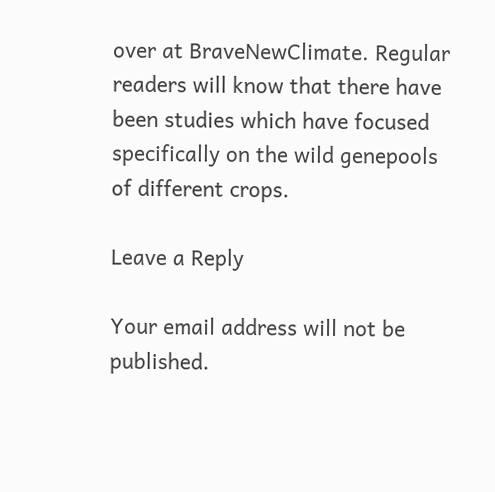over at BraveNewClimate. Regular readers will know that there have been studies which have focused specifically on the wild genepools of different crops.

Leave a Reply

Your email address will not be published.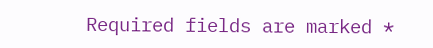Required fields are marked *